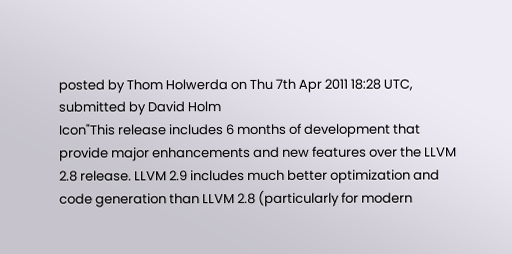posted by Thom Holwerda on Thu 7th Apr 2011 18:28 UTC, submitted by David Holm
Icon"This release includes 6 months of development that provide major enhancements and new features over the LLVM 2.8 release. LLVM 2.9 includes much better optimization and code generation than LLVM 2.8 (particularly for modern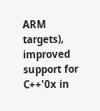ARM targets), improved support for C++'0x in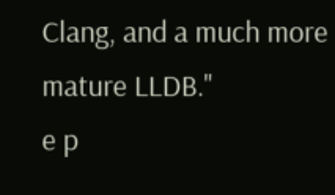Clang, and a much more mature LLDB."
e p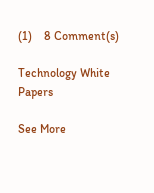(1)    8 Comment(s)

Technology White Papers

See More